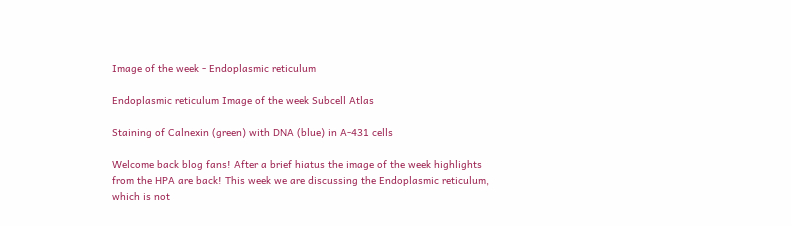Image of the week - Endoplasmic reticulum

Endoplasmic reticulum Image of the week Subcell Atlas

Staining of Calnexin (green) with DNA (blue) in A-431 cells

Welcome back blog fans! After a brief hiatus the image of the week highlights from the HPA are back! This week we are discussing the Endoplasmic reticulum, which is not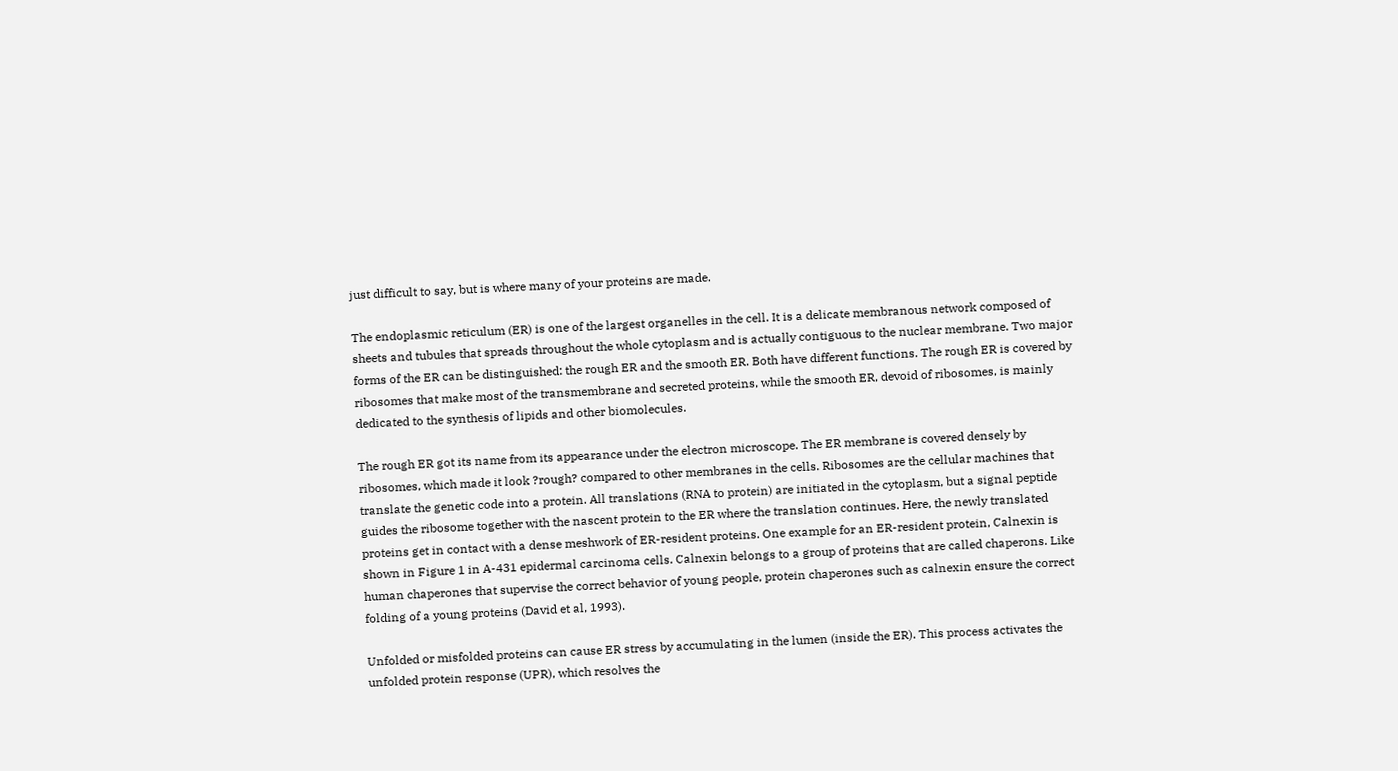just difficult to say, but is where many of your proteins are made.

The endoplasmic reticulum (ER) is one of the largest organelles in the cell. It is a delicate membranous network composed of sheets and tubules that spreads throughout the whole cytoplasm and is actually contiguous to the nuclear membrane. Two major forms of the ER can be distinguished: the rough ER and the smooth ER. Both have different functions. The rough ER is covered by ribosomes that make most of the transmembrane and secreted proteins, while the smooth ER, devoid of ribosomes, is mainly dedicated to the synthesis of lipids and other biomolecules.

The rough ER got its name from its appearance under the electron microscope. The ER membrane is covered densely by ribosomes, which made it look ?rough? compared to other membranes in the cells. Ribosomes are the cellular machines that translate the genetic code into a protein. All translations (RNA to protein) are initiated in the cytoplasm, but a signal peptide guides the ribosome together with the nascent protein to the ER where the translation continues. Here, the newly translated proteins get in contact with a dense meshwork of ER-resident proteins. One example for an ER-resident protein, Calnexin is shown in Figure 1 in A-431 epidermal carcinoma cells. Calnexin belongs to a group of proteins that are called chaperons. Like human chaperones that supervise the correct behavior of young people, protein chaperones such as calnexin ensure the correct folding of a young proteins (David et al, 1993).

Unfolded or misfolded proteins can cause ER stress by accumulating in the lumen (inside the ER). This process activates the unfolded protein response (UPR), which resolves the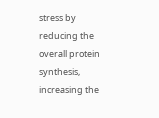stress by reducing the overall protein synthesis, increasing the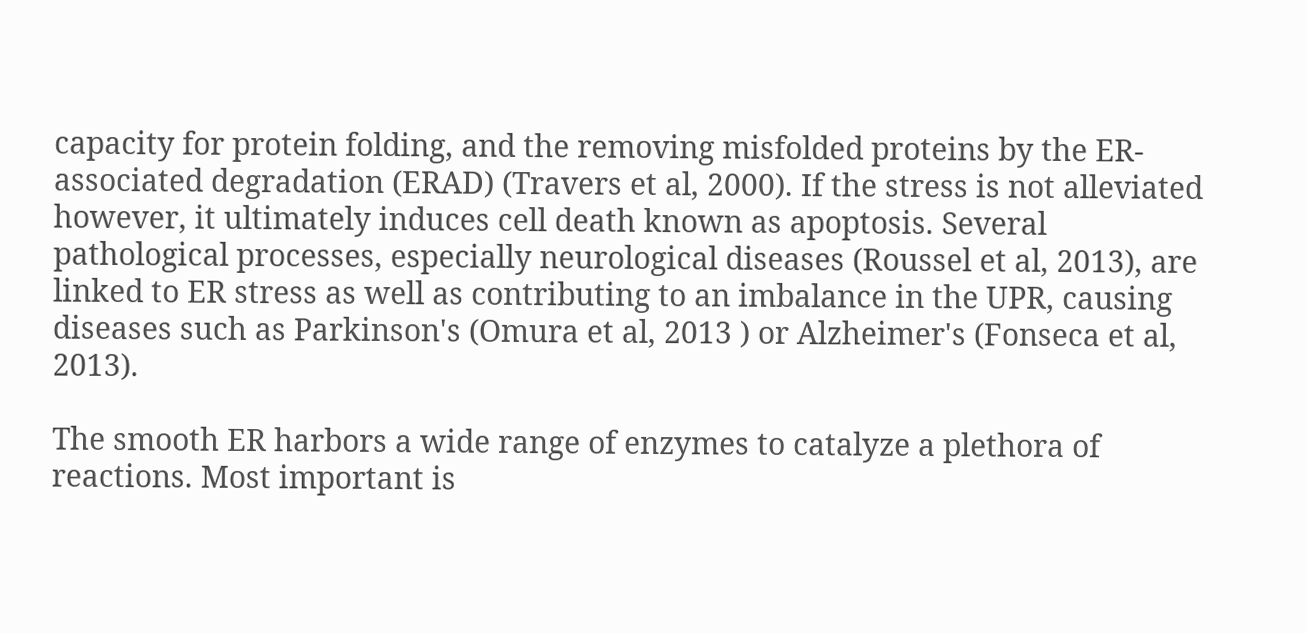capacity for protein folding, and the removing misfolded proteins by the ER-associated degradation (ERAD) (Travers et al, 2000). If the stress is not alleviated however, it ultimately induces cell death known as apoptosis. Several pathological processes, especially neurological diseases (Roussel et al, 2013), are linked to ER stress as well as contributing to an imbalance in the UPR, causing diseases such as Parkinson's (Omura et al, 2013 ) or Alzheimer's (Fonseca et al, 2013).

The smooth ER harbors a wide range of enzymes to catalyze a plethora of reactions. Most important is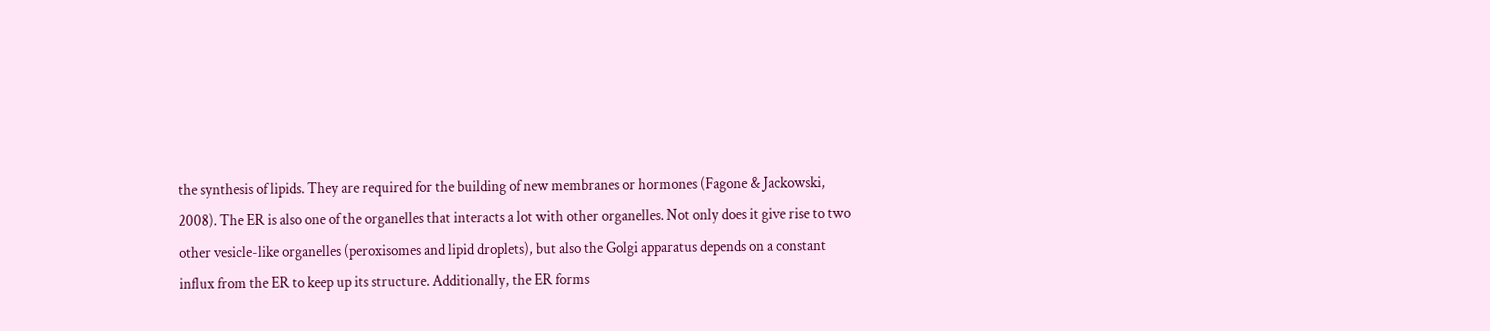the synthesis of lipids. They are required for the building of new membranes or hormones (Fagone & Jackowski, 2008). The ER is also one of the organelles that interacts a lot with other organelles. Not only does it give rise to two other vesicle-like organelles (peroxisomes and lipid droplets), but also the Golgi apparatus depends on a constant influx from the ER to keep up its structure. Additionally, the ER forms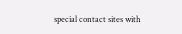special contact sites with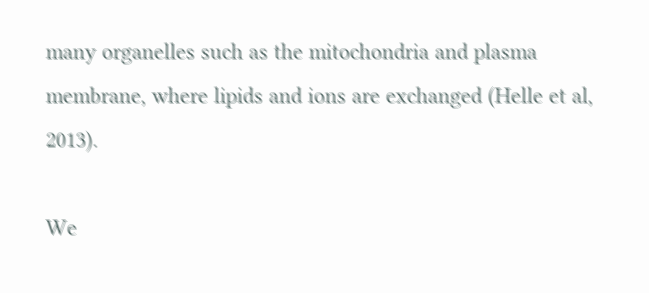many organelles such as the mitochondria and plasma membrane, where lipids and ions are exchanged (Helle et al, 2013).

We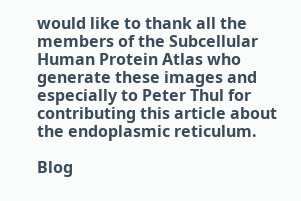would like to thank all the members of the Subcellular Human Protein Atlas who generate these images and especially to Peter Thul for contributing this article about the endoplasmic reticulum.

Blog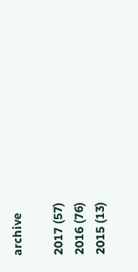archive

2017 (57)
2016 (76)
2015 (13)